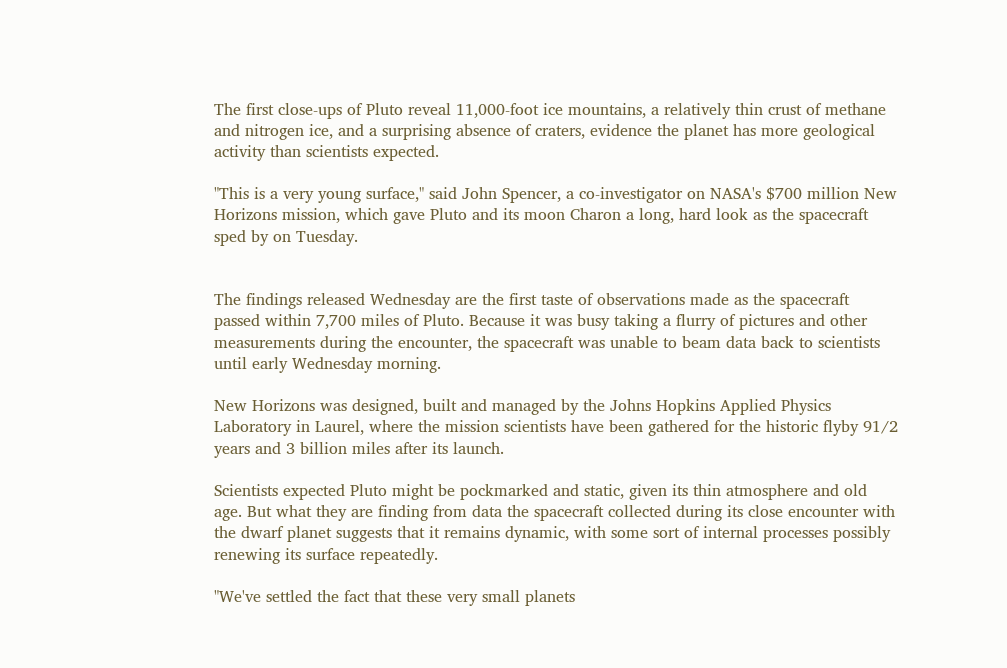The first close-ups of Pluto reveal 11,000-foot ice mountains, a relatively thin crust of methane and nitrogen ice, and a surprising absence of craters, evidence the planet has more geological activity than scientists expected.

"This is a very young surface," said John Spencer, a co-investigator on NASA's $700 million New Horizons mission, which gave Pluto and its moon Charon a long, hard look as the spacecraft sped by on Tuesday.


The findings released Wednesday are the first taste of observations made as the spacecraft passed within 7,700 miles of Pluto. Because it was busy taking a flurry of pictures and other measurements during the encounter, the spacecraft was unable to beam data back to scientists until early Wednesday morning.

New Horizons was designed, built and managed by the Johns Hopkins Applied Physics Laboratory in Laurel, where the mission scientists have been gathered for the historic flyby 91/2 years and 3 billion miles after its launch.

Scientists expected Pluto might be pockmarked and static, given its thin atmosphere and old age. But what they are finding from data the spacecraft collected during its close encounter with the dwarf planet suggests that it remains dynamic, with some sort of internal processes possibly renewing its surface repeatedly.

"We've settled the fact that these very small planets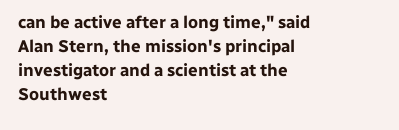can be active after a long time," said Alan Stern, the mission's principal investigator and a scientist at the Southwest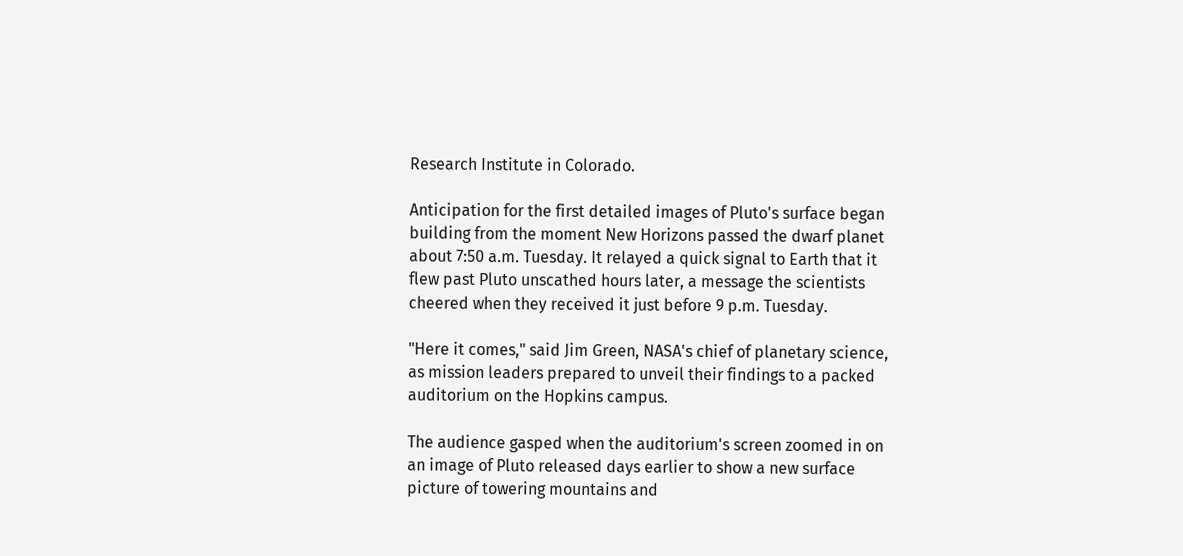Research Institute in Colorado.

Anticipation for the first detailed images of Pluto's surface began building from the moment New Horizons passed the dwarf planet about 7:50 a.m. Tuesday. It relayed a quick signal to Earth that it flew past Pluto unscathed hours later, a message the scientists cheered when they received it just before 9 p.m. Tuesday.

"Here it comes," said Jim Green, NASA's chief of planetary science, as mission leaders prepared to unveil their findings to a packed auditorium on the Hopkins campus.

The audience gasped when the auditorium's screen zoomed in on an image of Pluto released days earlier to show a new surface picture of towering mountains and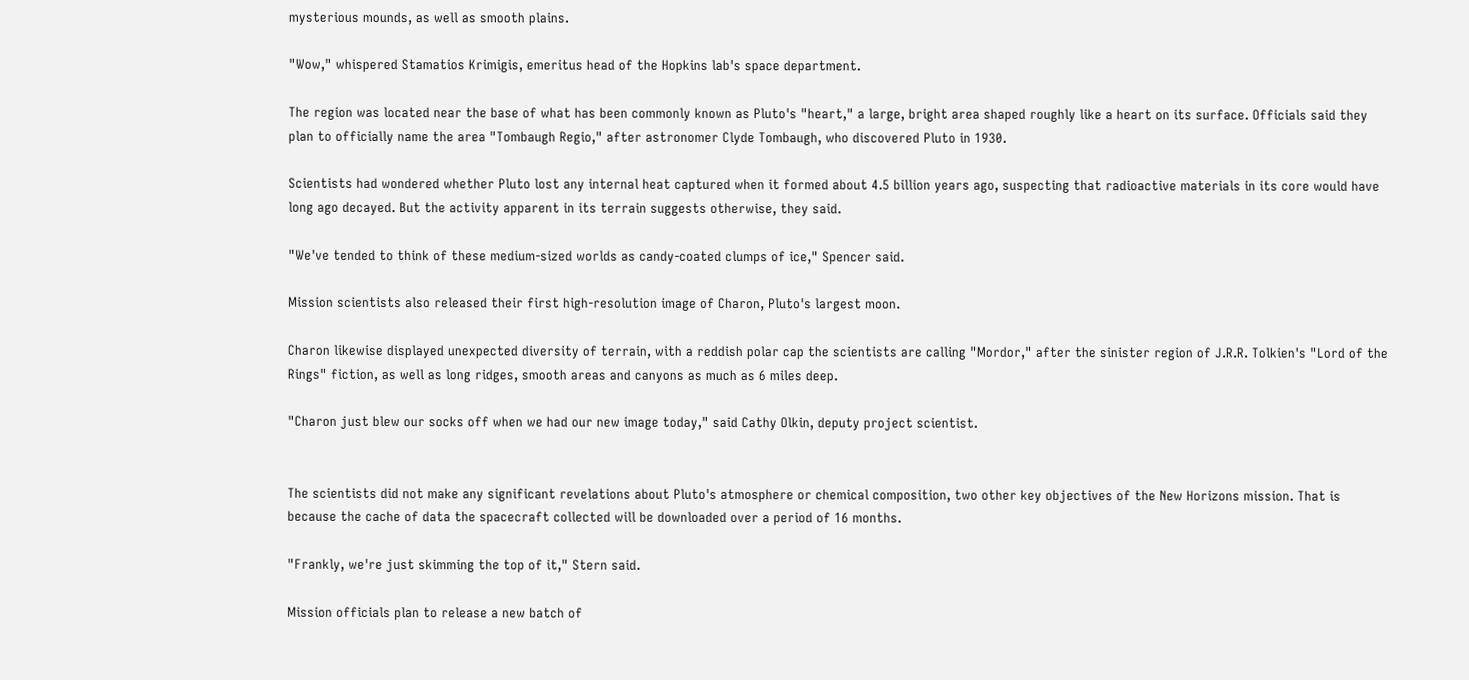mysterious mounds, as well as smooth plains.

"Wow," whispered Stamatios Krimigis, emeritus head of the Hopkins lab's space department.

The region was located near the base of what has been commonly known as Pluto's "heart," a large, bright area shaped roughly like a heart on its surface. Officials said they plan to officially name the area "Tombaugh Regio," after astronomer Clyde Tombaugh, who discovered Pluto in 1930.

Scientists had wondered whether Pluto lost any internal heat captured when it formed about 4.5 billion years ago, suspecting that radioactive materials in its core would have long ago decayed. But the activity apparent in its terrain suggests otherwise, they said.

"We've tended to think of these medium-sized worlds as candy-coated clumps of ice," Spencer said.

Mission scientists also released their first high-resolution image of Charon, Pluto's largest moon.

Charon likewise displayed unexpected diversity of terrain, with a reddish polar cap the scientists are calling "Mordor," after the sinister region of J.R.R. Tolkien's "Lord of the Rings" fiction, as well as long ridges, smooth areas and canyons as much as 6 miles deep.

"Charon just blew our socks off when we had our new image today," said Cathy Olkin, deputy project scientist.


The scientists did not make any significant revelations about Pluto's atmosphere or chemical composition, two other key objectives of the New Horizons mission. That is because the cache of data the spacecraft collected will be downloaded over a period of 16 months.

"Frankly, we're just skimming the top of it," Stern said.

Mission officials plan to release a new batch of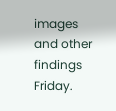images and other findings Friday.